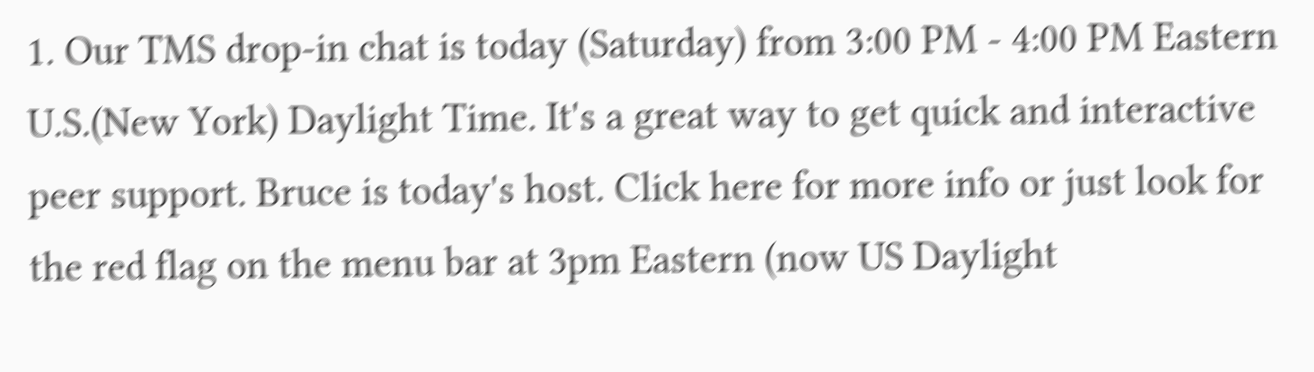1. Our TMS drop-in chat is today (Saturday) from 3:00 PM - 4:00 PM Eastern U.S.(New York) Daylight Time. It's a great way to get quick and interactive peer support. Bruce is today's host. Click here for more info or just look for the red flag on the menu bar at 3pm Eastern (now US Daylight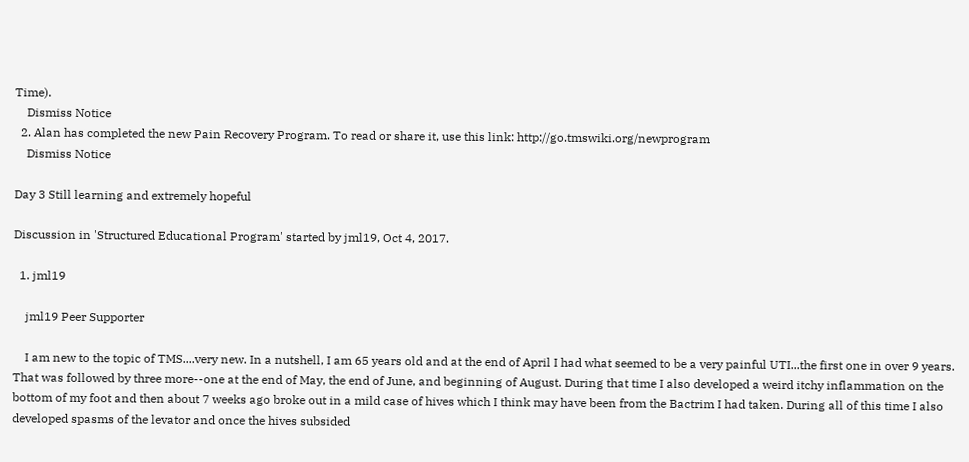Time).
    Dismiss Notice
  2. Alan has completed the new Pain Recovery Program. To read or share it, use this link: http://go.tmswiki.org/newprogram
    Dismiss Notice

Day 3 Still learning and extremely hopeful

Discussion in 'Structured Educational Program' started by jml19, Oct 4, 2017.

  1. jml19

    jml19 Peer Supporter

    I am new to the topic of TMS....very new. In a nutshell, I am 65 years old and at the end of April I had what seemed to be a very painful UTI...the first one in over 9 years. That was followed by three more--one at the end of May, the end of June, and beginning of August. During that time I also developed a weird itchy inflammation on the bottom of my foot and then about 7 weeks ago broke out in a mild case of hives which I think may have been from the Bactrim I had taken. During all of this time I also developed spasms of the levator and once the hives subsided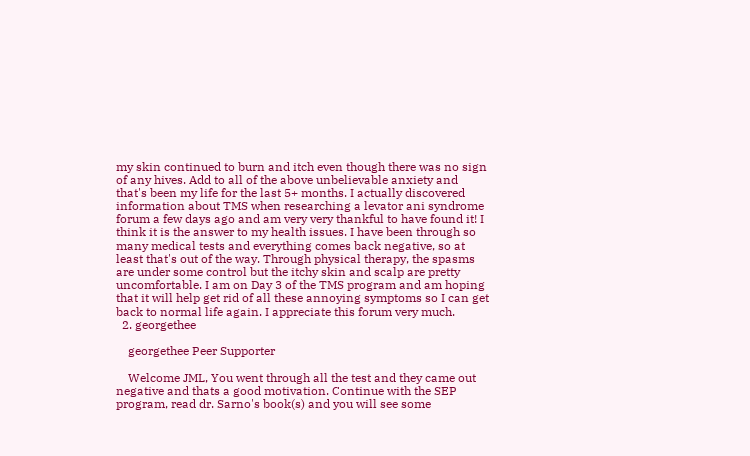my skin continued to burn and itch even though there was no sign of any hives. Add to all of the above unbelievable anxiety and that's been my life for the last 5+ months. I actually discovered information about TMS when researching a levator ani syndrome forum a few days ago and am very very thankful to have found it! I think it is the answer to my health issues. I have been through so many medical tests and everything comes back negative, so at least that's out of the way. Through physical therapy, the spasms are under some control but the itchy skin and scalp are pretty uncomfortable. I am on Day 3 of the TMS program and am hoping that it will help get rid of all these annoying symptoms so I can get back to normal life again. I appreciate this forum very much.
  2. georgethee

    georgethee Peer Supporter

    Welcome JML, You went through all the test and they came out negative and thats a good motivation. Continue with the SEP program, read dr. Sarno's book(s) and you will see some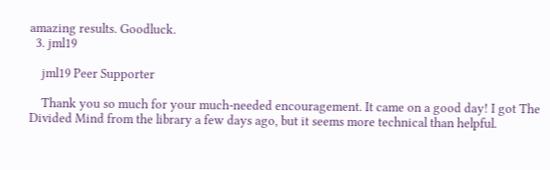amazing results. Goodluck.
  3. jml19

    jml19 Peer Supporter

    Thank you so much for your much-needed encouragement. It came on a good day! I got The Divided Mind from the library a few days ago, but it seems more technical than helpful.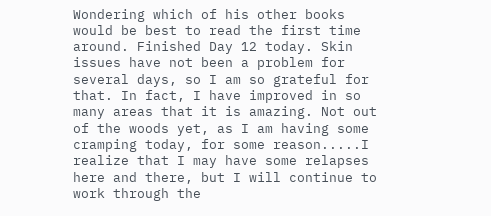Wondering which of his other books would be best to read the first time around. Finished Day 12 today. Skin issues have not been a problem for several days, so I am so grateful for that. In fact, I have improved in so many areas that it is amazing. Not out of the woods yet, as I am having some cramping today, for some reason.....I realize that I may have some relapses here and there, but I will continue to work through the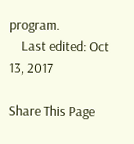program.
    Last edited: Oct 13, 2017

Share This Page